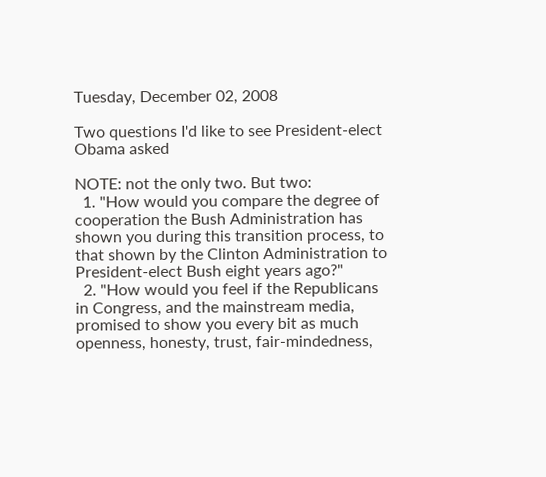Tuesday, December 02, 2008

Two questions I'd like to see President-elect Obama asked

NOTE: not the only two. But two:
  1. "How would you compare the degree of cooperation the Bush Administration has shown you during this transition process, to that shown by the Clinton Administration to President-elect Bush eight years ago?"
  2. "How would you feel if the Republicans in Congress, and the mainstream media, promised to show you every bit as much openness, honesty, trust, fair-mindedness,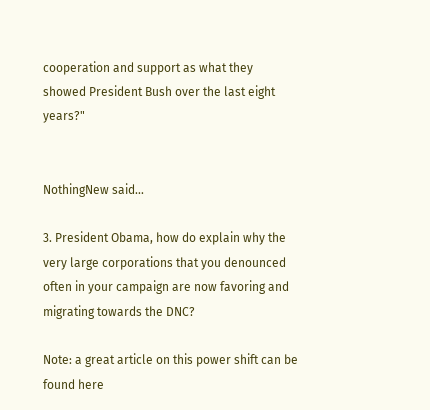cooperation and support as what they showed President Bush over the last eight years?"


NothingNew said...

3. President Obama, how do explain why the very large corporations that you denounced often in your campaign are now favoring and migrating towards the DNC?

Note: a great article on this power shift can be found here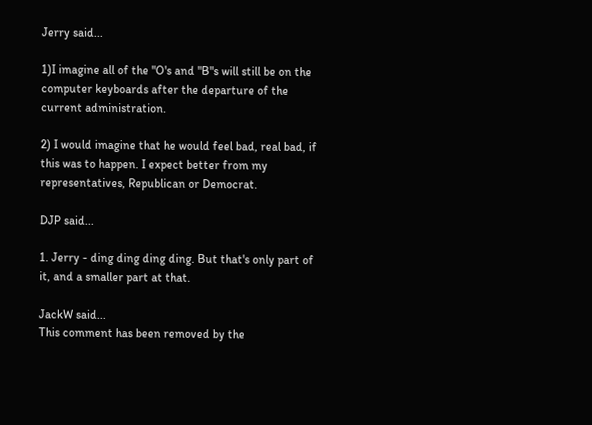Jerry said...

1)I imagine all of the "O's and "B"s will still be on the computer keyboards after the departure of the current administration.

2) I would imagine that he would feel bad, real bad, if this was to happen. I expect better from my representatives, Republican or Democrat.

DJP said...

1. Jerry - ding ding ding ding. But that's only part of it, and a smaller part at that.

JackW said...
This comment has been removed by the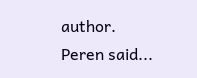author.
Peren said...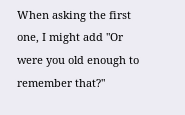When asking the first one, I might add "Or were you old enough to remember that?"